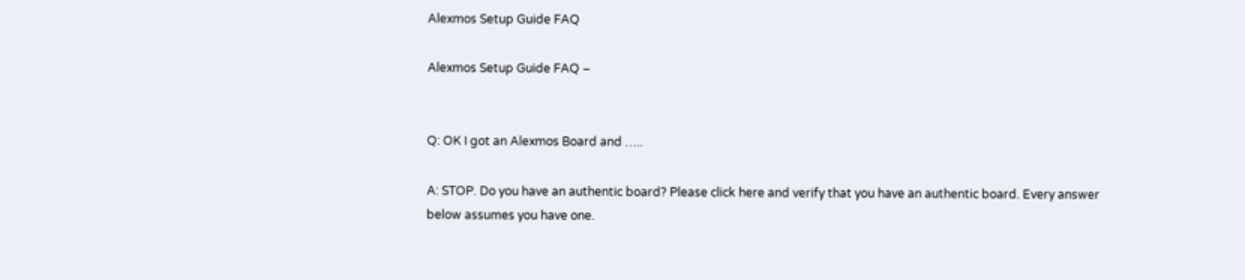Alexmos Setup Guide FAQ

Alexmos Setup Guide FAQ –


Q: OK I got an Alexmos Board and …..

A: STOP. Do you have an authentic board? Please click here and verify that you have an authentic board. Every answer below assumes you have one.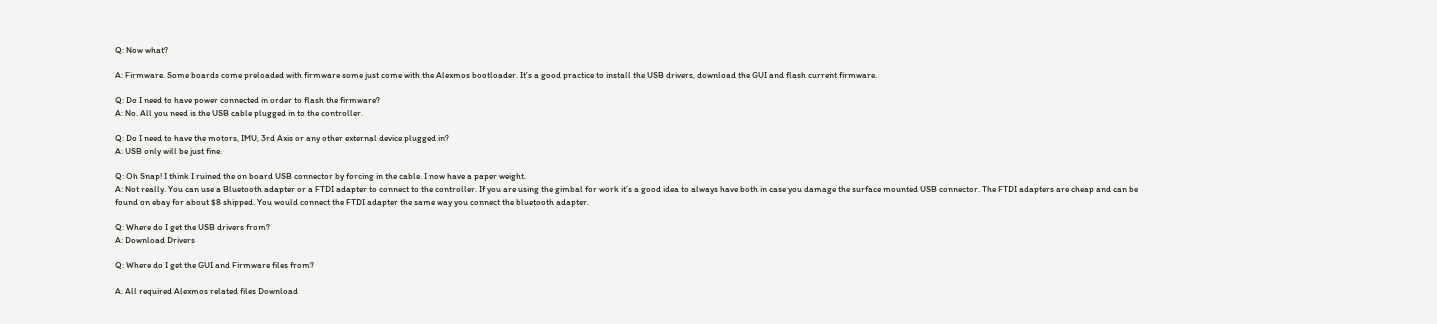Q: Now what?

A: Firmware. Some boards come preloaded with firmware some just come with the Alexmos bootloader. It’s a good practice to install the USB drivers, download the GUI and flash current firmware.

Q: Do I need to have power connected in order to flash the firmware?
A: No. All you need is the USB cable plugged in to the controller.

Q: Do I need to have the motors, IMU, 3rd Axis or any other external device plugged in?
A: USB only will be just fine.

Q: Oh Snap! I think I ruined the on board USB connector by forcing in the cable. I now have a paper weight.
A: Not really. You can use a Bluetooth adapter or a FTDI adapter to connect to the controller. If you are using the gimbal for work it’s a good idea to always have both in case you damage the surface mounted USB connector. The FTDI adapters are cheap and can be found on ebay for about $8 shipped. You would connect the FTDI adapter the same way you connect the bluetooth adapter.

Q: Where do I get the USB drivers from?
A: Download Drivers

Q: Where do I get the GUI and Firmware files from?

A: All required Alexmos related files Download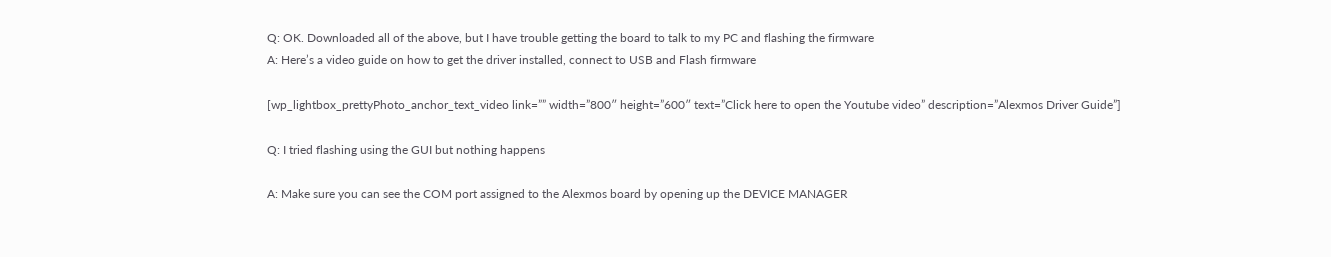Q: OK. Downloaded all of the above, but I have trouble getting the board to talk to my PC and flashing the firmware
A: Here’s a video guide on how to get the driver installed, connect to USB and Flash firmware

[wp_lightbox_prettyPhoto_anchor_text_video link=”” width=”800″ height=”600″ text=”Click here to open the Youtube video” description=”Alexmos Driver Guide”]

Q: I tried flashing using the GUI but nothing happens

A: Make sure you can see the COM port assigned to the Alexmos board by opening up the DEVICE MANAGER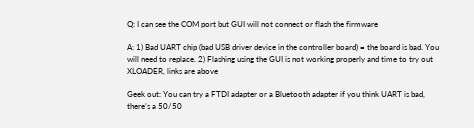Q: I can see the COM port but GUI will not connect or flash the firmware

A: 1) Bad UART chip (bad USB driver device in the controller board) = the board is bad. You will need to replace. 2) Flashing using the GUI is not working properly and time to try out XLOADER, links are above

Geek out: You can try a FTDI adapter or a Bluetooth adapter if you think UART is bad, there’s a 50/50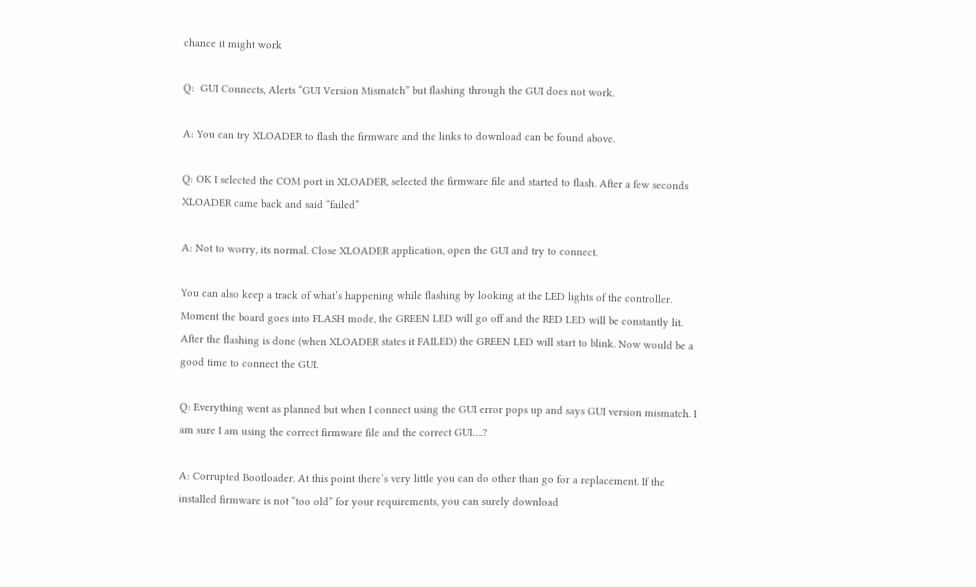chance it might work

Q:  GUI Connects, Alerts “GUI Version Mismatch” but flashing through the GUI does not work.

A: You can try XLOADER to flash the firmware and the links to download can be found above.

Q: OK I selected the COM port in XLOADER, selected the firmware file and started to flash. After a few seconds XLOADER came back and said “failed”

A: Not to worry, its normal. Close XLOADER application, open the GUI and try to connect.

You can also keep a track of what’s happening while flashing by looking at the LED lights of the controller. Moment the board goes into FLASH mode, the GREEN LED will go off and the RED LED will be constantly lit. After the flashing is done (when XLOADER states it FAILED) the GREEN LED will start to blink. Now would be a good time to connect the GUI.

Q: Everything went as planned but when I connect using the GUI error pops up and says GUI version mismatch. I am sure I am using the correct firmware file and the correct GUI….?

A: Corrupted Bootloader. At this point there’s very little you can do other than go for a replacement. If the installed firmware is not “too old” for your requirements, you can surely download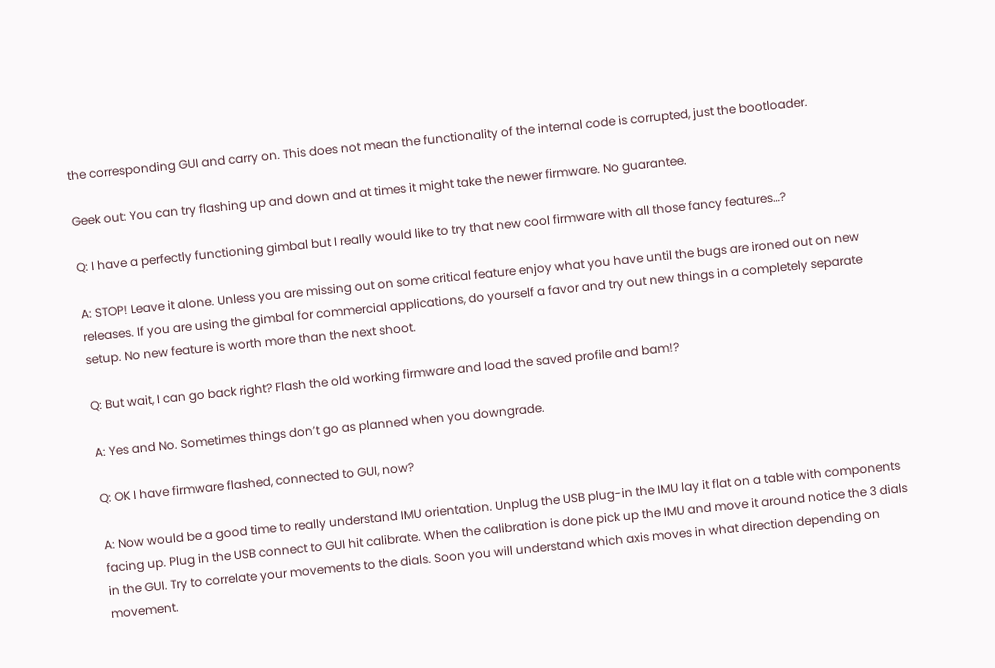the corresponding GUI and carry on. This does not mean the functionality of the internal code is corrupted, just the bootloader.

Geek out: You can try flashing up and down and at times it might take the newer firmware. No guarantee.

Q: I have a perfectly functioning gimbal but I really would like to try that new cool firmware with all those fancy features…?

A: STOP! Leave it alone. Unless you are missing out on some critical feature enjoy what you have until the bugs are ironed out on new releases. If you are using the gimbal for commercial applications, do yourself a favor and try out new things in a completely separate setup. No new feature is worth more than the next shoot.

Q: But wait, I can go back right? Flash the old working firmware and load the saved profile and bam!?

A: Yes and No. Sometimes things don’t go as planned when you downgrade.

Q: OK I have firmware flashed, connected to GUI, now?

A: Now would be a good time to really understand IMU orientation. Unplug the USB plug-in the IMU lay it flat on a table with components facing up. Plug in the USB connect to GUI hit calibrate. When the calibration is done pick up the IMU and move it around notice the 3 dials in the GUI. Try to correlate your movements to the dials. Soon you will understand which axis moves in what direction depending on movement.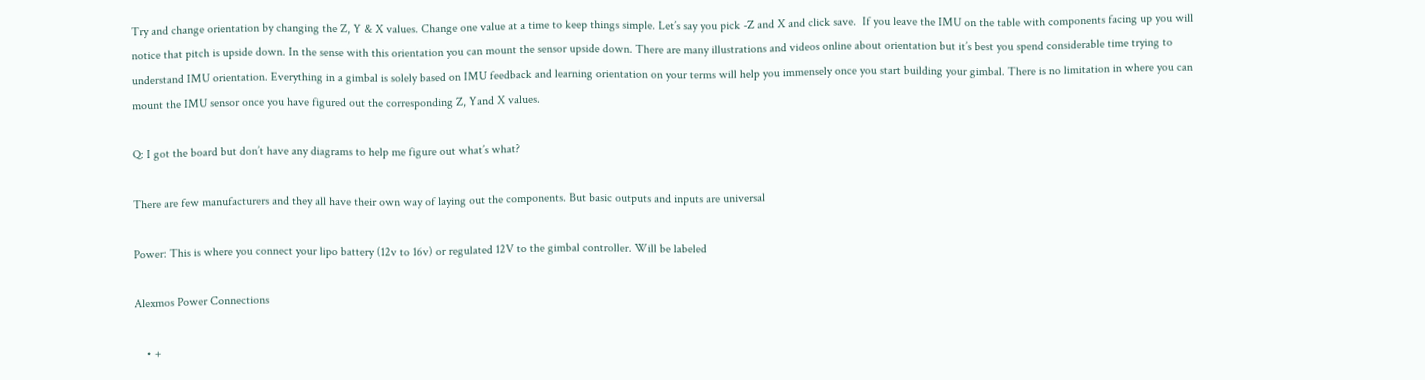Try and change orientation by changing the Z, Y & X values. Change one value at a time to keep things simple. Let’s say you pick -Z and X and click save.  If you leave the IMU on the table with components facing up you will notice that pitch is upside down. In the sense with this orientation you can mount the sensor upside down. There are many illustrations and videos online about orientation but it’s best you spend considerable time trying to understand IMU orientation. Everything in a gimbal is solely based on IMU feedback and learning orientation on your terms will help you immensely once you start building your gimbal. There is no limitation in where you can mount the IMU sensor once you have figured out the corresponding Z, Yand X values.

Q: I got the board but don’t have any diagrams to help me figure out what’s what?

There are few manufacturers and they all have their own way of laying out the components. But basic outputs and inputs are universal

Power: This is where you connect your lipo battery (12v to 16v) or regulated 12V to the gimbal controller. Will be labeled

Alexmos Power Connections

    • +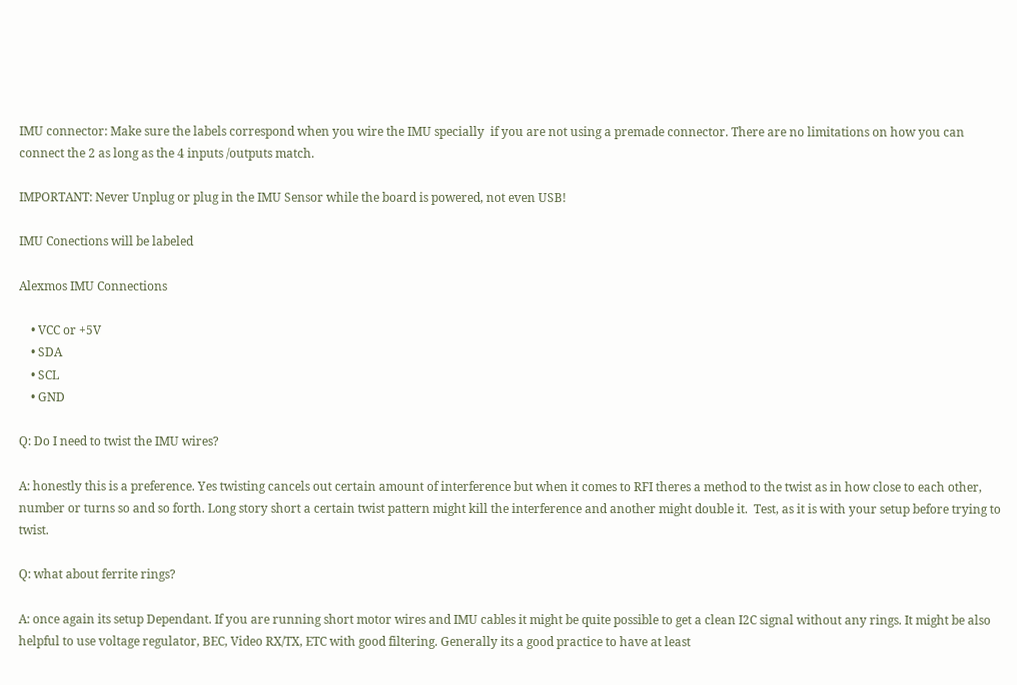IMU connector: Make sure the labels correspond when you wire the IMU specially  if you are not using a premade connector. There are no limitations on how you can connect the 2 as long as the 4 inputs /outputs match.

IMPORTANT: Never Unplug or plug in the IMU Sensor while the board is powered, not even USB!

IMU Conections will be labeled

Alexmos IMU Connections

    • VCC or +5V
    • SDA
    • SCL
    • GND

Q: Do I need to twist the IMU wires?

A: honestly this is a preference. Yes twisting cancels out certain amount of interference but when it comes to RFI theres a method to the twist as in how close to each other, number or turns so and so forth. Long story short a certain twist pattern might kill the interference and another might double it.  Test, as it is with your setup before trying to twist.

Q: what about ferrite rings?

A: once again its setup Dependant. If you are running short motor wires and IMU cables it might be quite possible to get a clean I2C signal without any rings. It might be also helpful to use voltage regulator, BEC, Video RX/TX, ETC with good filtering. Generally its a good practice to have at least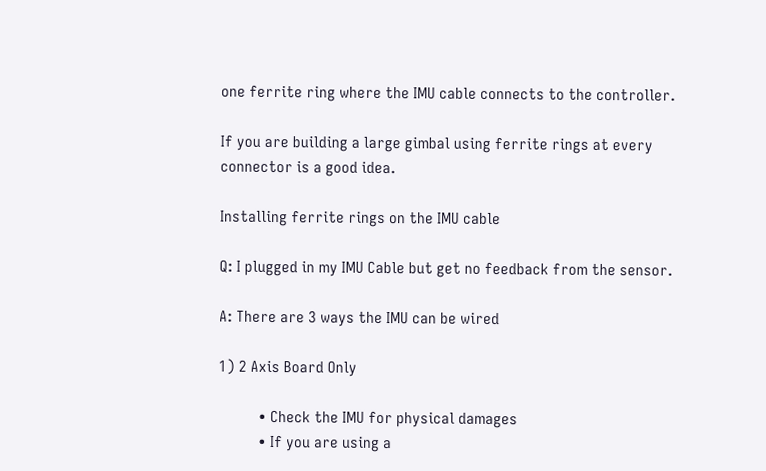one ferrite ring where the IMU cable connects to the controller.

If you are building a large gimbal using ferrite rings at every connector is a good idea.

Installing ferrite rings on the IMU cable

Q: I plugged in my IMU Cable but get no feedback from the sensor.

A: There are 3 ways the IMU can be wired

1) 2 Axis Board Only

          • Check the IMU for physical damages
          • If you are using a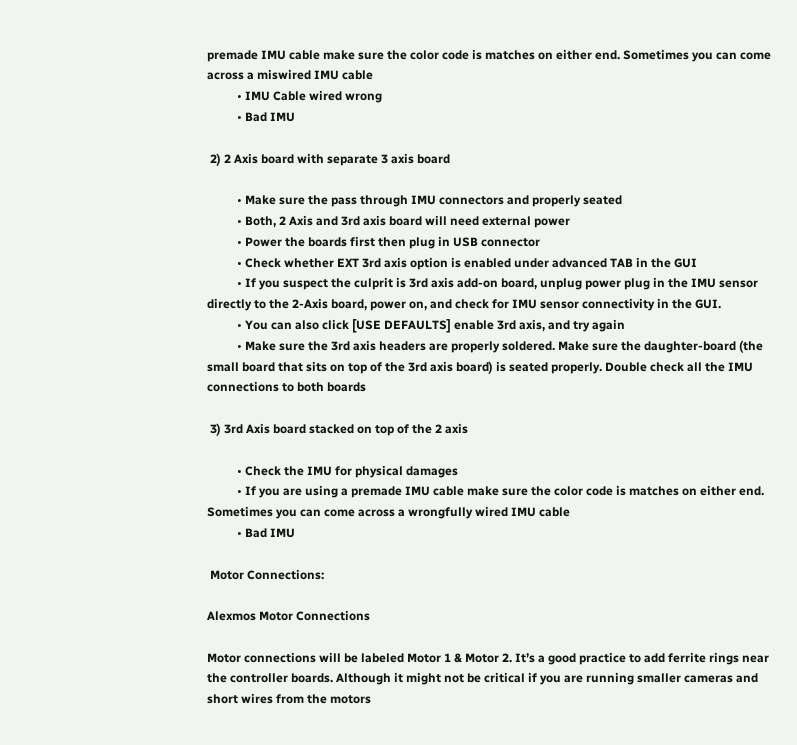premade IMU cable make sure the color code is matches on either end. Sometimes you can come across a miswired IMU cable
          • IMU Cable wired wrong
          • Bad IMU

 2) 2 Axis board with separate 3 axis board

          • Make sure the pass through IMU connectors and properly seated
          • Both, 2 Axis and 3rd axis board will need external power
          • Power the boards first then plug in USB connector
          • Check whether EXT 3rd axis option is enabled under advanced TAB in the GUI
          • If you suspect the culprit is 3rd axis add-on board, unplug power plug in the IMU sensor directly to the 2-Axis board, power on, and check for IMU sensor connectivity in the GUI.
          • You can also click [USE DEFAULTS] enable 3rd axis, and try again
          • Make sure the 3rd axis headers are properly soldered. Make sure the daughter-board (the small board that sits on top of the 3rd axis board) is seated properly. Double check all the IMU connections to both boards

 3) 3rd Axis board stacked on top of the 2 axis

          • Check the IMU for physical damages
          • If you are using a premade IMU cable make sure the color code is matches on either end. Sometimes you can come across a wrongfully wired IMU cable
          • Bad IMU

 Motor Connections:

Alexmos Motor Connections

Motor connections will be labeled Motor 1 & Motor 2. It’s a good practice to add ferrite rings near the controller boards. Although it might not be critical if you are running smaller cameras and short wires from the motors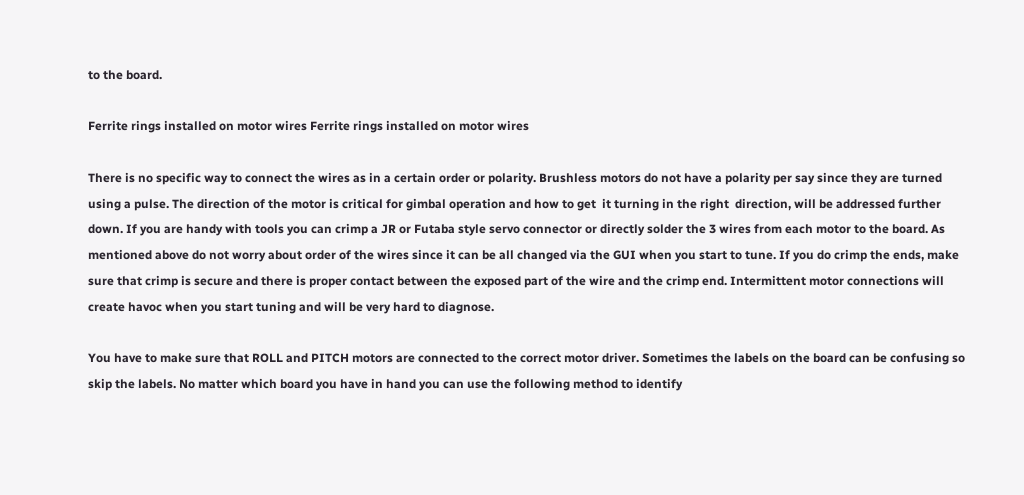to the board.

Ferrite rings installed on motor wires Ferrite rings installed on motor wires

There is no specific way to connect the wires as in a certain order or polarity. Brushless motors do not have a polarity per say since they are turned using a pulse. The direction of the motor is critical for gimbal operation and how to get  it turning in the right  direction, will be addressed further down. If you are handy with tools you can crimp a JR or Futaba style servo connector or directly solder the 3 wires from each motor to the board. As mentioned above do not worry about order of the wires since it can be all changed via the GUI when you start to tune. If you do crimp the ends, make sure that crimp is secure and there is proper contact between the exposed part of the wire and the crimp end. Intermittent motor connections will create havoc when you start tuning and will be very hard to diagnose.

You have to make sure that ROLL and PITCH motors are connected to the correct motor driver. Sometimes the labels on the board can be confusing so skip the labels. No matter which board you have in hand you can use the following method to identify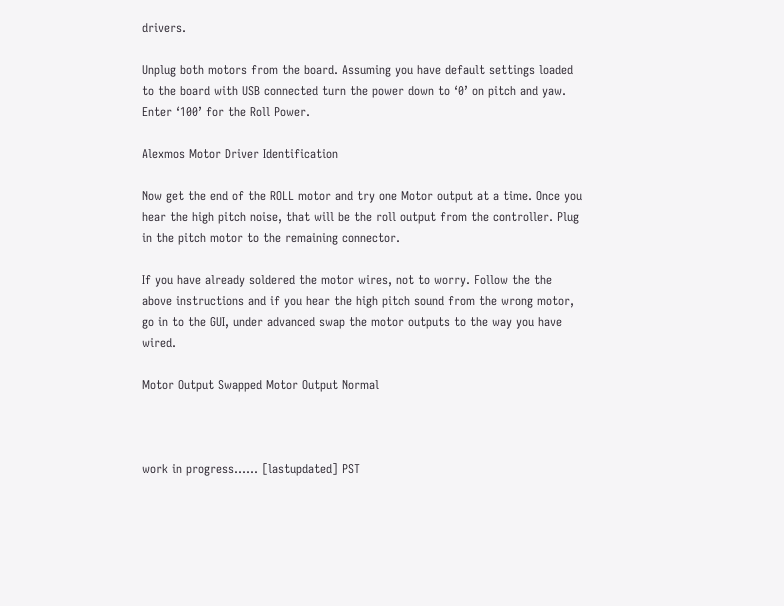drivers.

Unplug both motors from the board. Assuming you have default settings loaded to the board with USB connected turn the power down to ‘0’ on pitch and yaw. Enter ‘100’ for the Roll Power.

Alexmos Motor Driver Identification

Now get the end of the ROLL motor and try one Motor output at a time. Once you hear the high pitch noise, that will be the roll output from the controller. Plug in the pitch motor to the remaining connector.

If you have already soldered the motor wires, not to worry. Follow the the above instructions and if you hear the high pitch sound from the wrong motor, go in to the GUI, under advanced swap the motor outputs to the way you have wired.

Motor Output Swapped Motor Output Normal



work in progress…… [lastupdated] PST